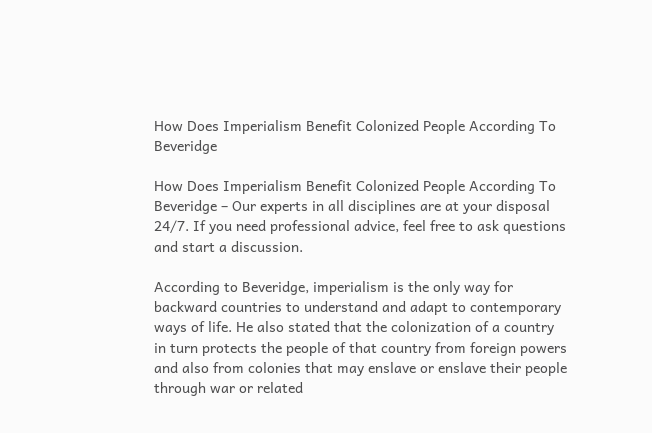How Does Imperialism Benefit Colonized People According To Beveridge

How Does Imperialism Benefit Colonized People According To Beveridge – Our experts in all disciplines are at your disposal 24/7. If you need professional advice, feel free to ask questions and start a discussion.

According to Beveridge, imperialism is the only way for backward countries to understand and adapt to contemporary ways of life. He also stated that the colonization of a country in turn protects the people of that country from foreign powers and also from colonies that may enslave or enslave their people through war or related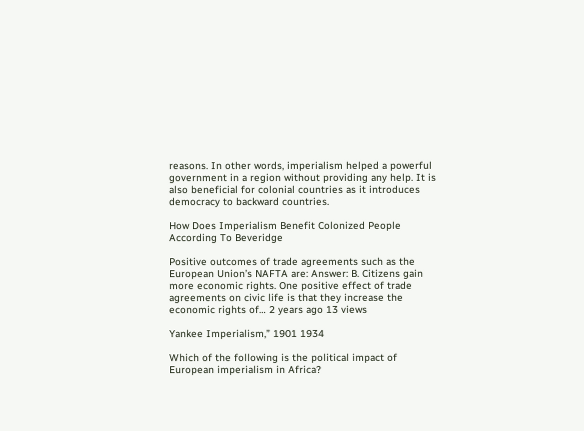reasons. In other words, imperialism helped a powerful government in a region without providing any help. It is also beneficial for colonial countries as it introduces democracy to backward countries.

How Does Imperialism Benefit Colonized People According To Beveridge

Positive outcomes of trade agreements such as the European Union’s NAFTA are: Answer: B. Citizens gain more economic rights. One positive effect of trade agreements on civic life is that they increase the economic rights of… 2 years ago 13 views

Yankee Imperialism,” 1901 1934

Which of the following is the political impact of European imperialism in Africa?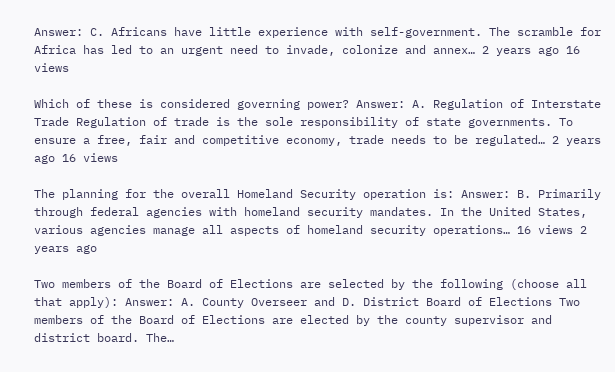Answer: C. Africans have little experience with self-government. The scramble for Africa has led to an urgent need to invade, colonize and annex… 2 years ago 16 views

Which of these is considered governing power? Answer: A. Regulation of Interstate Trade Regulation of trade is the sole responsibility of state governments. To ensure a free, fair and competitive economy, trade needs to be regulated… 2 years ago 16 views

The planning for the overall Homeland Security operation is: Answer: B. Primarily through federal agencies with homeland security mandates. In the United States, various agencies manage all aspects of homeland security operations… 16 views 2 years ago

Two members of the Board of Elections are selected by the following (choose all that apply): Answer: A. County Overseer and D. District Board of Elections Two members of the Board of Elections are elected by the county supervisor and district board. The…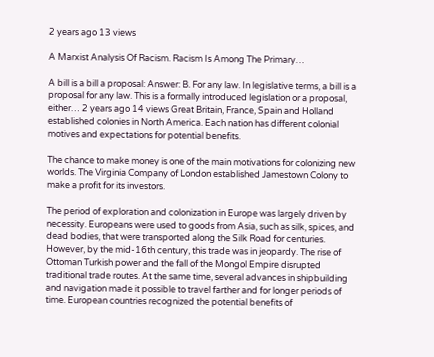2 years ago 13 views

A Marxist Analysis Of Racism. Racism Is Among The Primary…

A bill is a bill a proposal: Answer: B. For any law. In legislative terms, a bill is a proposal for any law. This is a formally introduced legislation or a proposal, either… 2 years ago 14 views Great Britain, France, Spain and Holland established colonies in North America. Each nation has different colonial motives and expectations for potential benefits.

The chance to make money is one of the main motivations for colonizing new worlds. The Virginia Company of London established Jamestown Colony to make a profit for its investors.

The period of exploration and colonization in Europe was largely driven by necessity. Europeans were used to goods from Asia, such as silk, spices, and dead bodies, that were transported along the Silk Road for centuries. However, by the mid-16th century, this trade was in jeopardy. The rise of Ottoman Turkish power and the fall of the Mongol Empire disrupted traditional trade routes. At the same time, several advances in shipbuilding and navigation made it possible to travel farther and for longer periods of time. European countries recognized the potential benefits of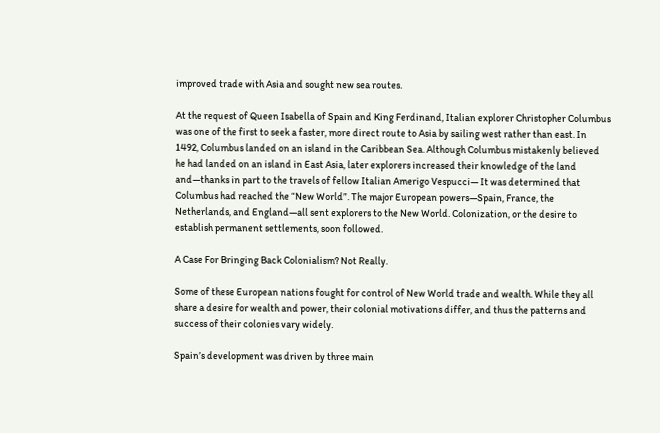improved trade with Asia and sought new sea routes.

At the request of Queen Isabella of Spain and King Ferdinand, Italian explorer Christopher Columbus was one of the first to seek a faster, more direct route to Asia by sailing west rather than east. In 1492, Columbus landed on an island in the Caribbean Sea. Although Columbus mistakenly believed he had landed on an island in East Asia, later explorers increased their knowledge of the land and—thanks in part to the travels of fellow Italian Amerigo Vespucci— It was determined that Columbus had reached the “New World”. The major European powers—Spain, France, the Netherlands, and England—all sent explorers to the New World. Colonization, or the desire to establish permanent settlements, soon followed.

A Case For Bringing Back Colonialism? Not Really.

Some of these European nations fought for control of New World trade and wealth. While they all share a desire for wealth and power, their colonial motivations differ, and thus the patterns and success of their colonies vary widely.

Spain’s development was driven by three main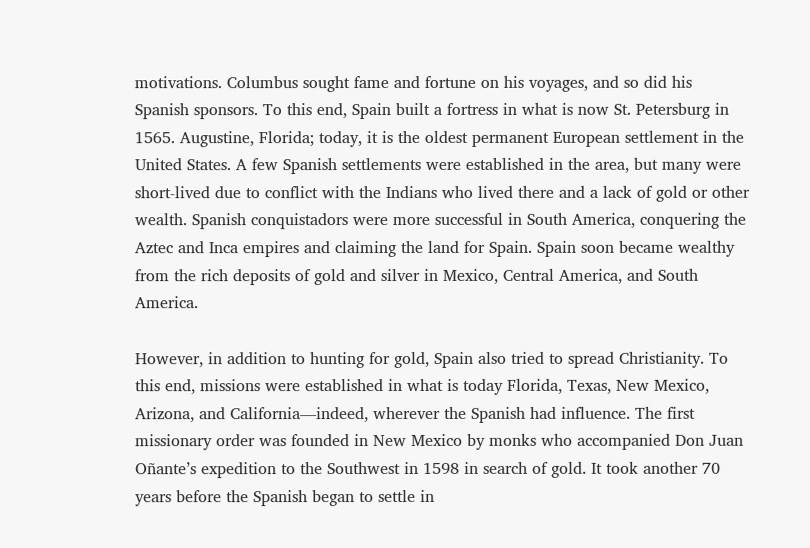motivations. Columbus sought fame and fortune on his voyages, and so did his Spanish sponsors. To this end, Spain built a fortress in what is now St. Petersburg in 1565. Augustine, Florida; today, it is the oldest permanent European settlement in the United States. A few Spanish settlements were established in the area, but many were short-lived due to conflict with the Indians who lived there and a lack of gold or other wealth. Spanish conquistadors were more successful in South America, conquering the Aztec and Inca empires and claiming the land for Spain. Spain soon became wealthy from the rich deposits of gold and silver in Mexico, Central America, and South America.

However, in addition to hunting for gold, Spain also tried to spread Christianity. To this end, missions were established in what is today Florida, Texas, New Mexico, Arizona, and California—indeed, wherever the Spanish had influence. The first missionary order was founded in New Mexico by monks who accompanied Don Juan Oñante’s expedition to the Southwest in 1598 in search of gold. It took another 70 years before the Spanish began to settle in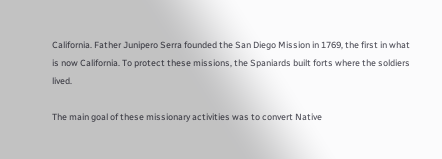California. Father Junipero Serra founded the San Diego Mission in 1769, the first in what is now California. To protect these missions, the Spaniards built forts where the soldiers lived.

The main goal of these missionary activities was to convert Native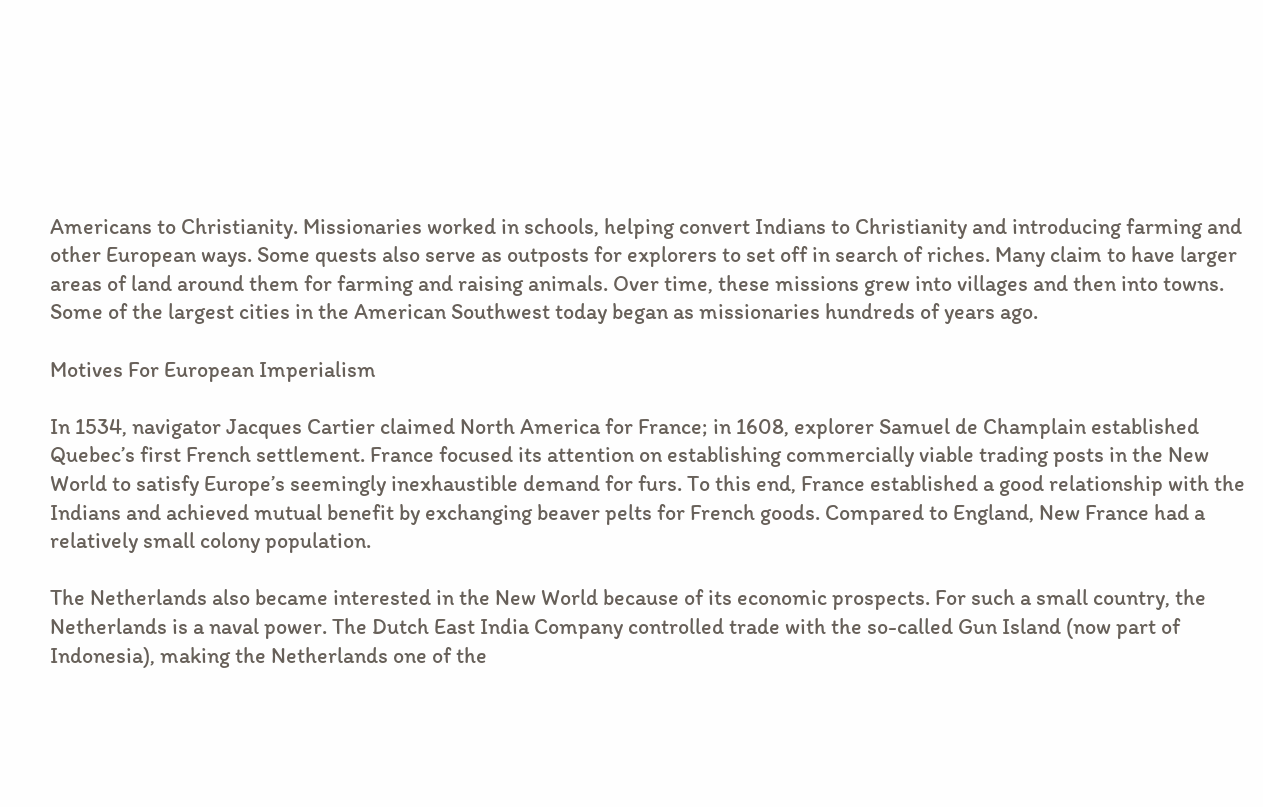Americans to Christianity. Missionaries worked in schools, helping convert Indians to Christianity and introducing farming and other European ways. Some quests also serve as outposts for explorers to set off in search of riches. Many claim to have larger areas of land around them for farming and raising animals. Over time, these missions grew into villages and then into towns. Some of the largest cities in the American Southwest today began as missionaries hundreds of years ago.

Motives For European Imperialism

In 1534, navigator Jacques Cartier claimed North America for France; in 1608, explorer Samuel de Champlain established Quebec’s first French settlement. France focused its attention on establishing commercially viable trading posts in the New World to satisfy Europe’s seemingly inexhaustible demand for furs. To this end, France established a good relationship with the Indians and achieved mutual benefit by exchanging beaver pelts for French goods. Compared to England, New France had a relatively small colony population.

The Netherlands also became interested in the New World because of its economic prospects. For such a small country, the Netherlands is a naval power. The Dutch East India Company controlled trade with the so-called Gun Island (now part of Indonesia), making the Netherlands one of the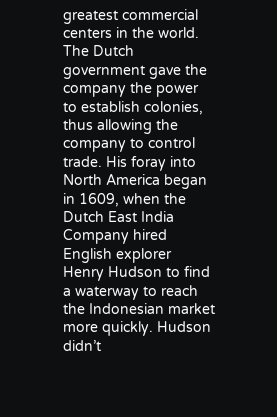greatest commercial centers in the world. The Dutch government gave the company the power to establish colonies, thus allowing the company to control trade. His foray into North America began in 1609, when the Dutch East India Company hired English explorer Henry Hudson to find a waterway to reach the Indonesian market more quickly. Hudson didn’t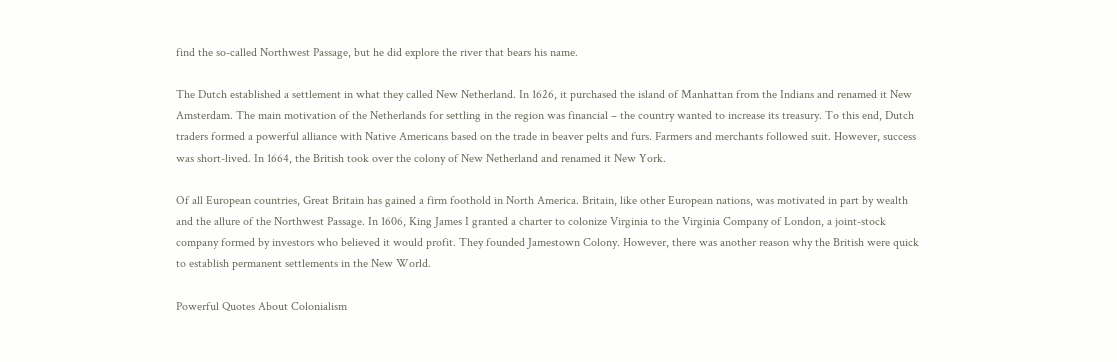find the so-called Northwest Passage, but he did explore the river that bears his name.

The Dutch established a settlement in what they called New Netherland. In 1626, it purchased the island of Manhattan from the Indians and renamed it New Amsterdam. The main motivation of the Netherlands for settling in the region was financial – the country wanted to increase its treasury. To this end, Dutch traders formed a powerful alliance with Native Americans based on the trade in beaver pelts and furs. Farmers and merchants followed suit. However, success was short-lived. In 1664, the British took over the colony of New Netherland and renamed it New York.

Of all European countries, Great Britain has gained a firm foothold in North America. Britain, like other European nations, was motivated in part by wealth and the allure of the Northwest Passage. In 1606, King James I granted a charter to colonize Virginia to the Virginia Company of London, a joint-stock company formed by investors who believed it would profit. They founded Jamestown Colony. However, there was another reason why the British were quick to establish permanent settlements in the New World.

Powerful Quotes About Colonialism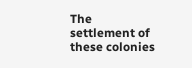The settlement of these colonies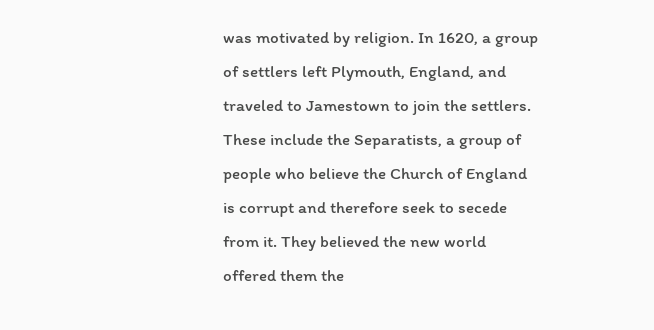was motivated by religion. In 1620, a group of settlers left Plymouth, England, and traveled to Jamestown to join the settlers. These include the Separatists, a group of people who believe the Church of England is corrupt and therefore seek to secede from it. They believed the new world offered them the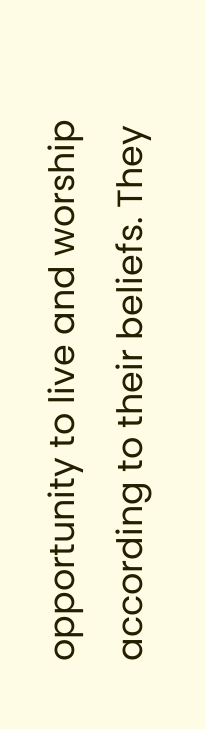opportunity to live and worship according to their beliefs. They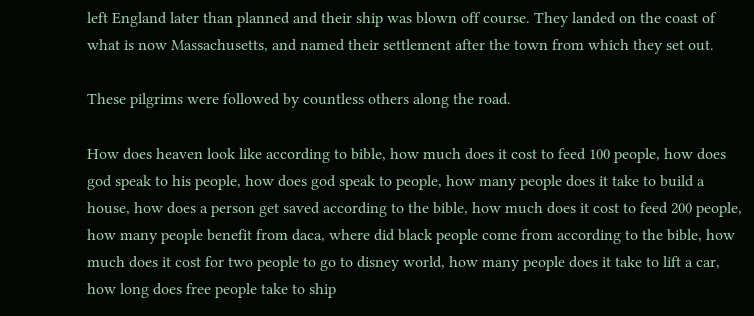left England later than planned and their ship was blown off course. They landed on the coast of what is now Massachusetts, and named their settlement after the town from which they set out.

These pilgrims were followed by countless others along the road.

How does heaven look like according to bible, how much does it cost to feed 100 people, how does god speak to his people, how does god speak to people, how many people does it take to build a house, how does a person get saved according to the bible, how much does it cost to feed 200 people, how many people benefit from daca, where did black people come from according to the bible, how much does it cost for two people to go to disney world, how many people does it take to lift a car, how long does free people take to ship